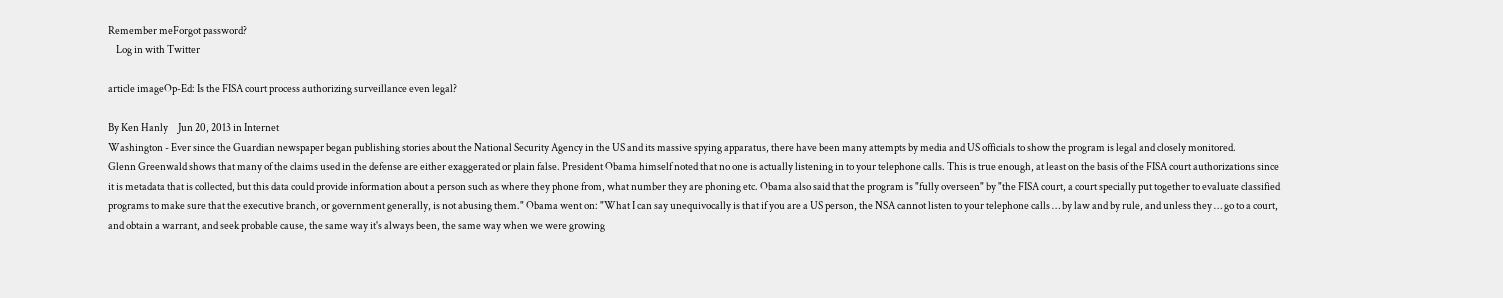Remember meForgot password?
    Log in with Twitter

article imageOp-Ed: Is the FISA court process authorizing surveillance even legal?

By Ken Hanly     Jun 20, 2013 in Internet
Washington - Ever since the Guardian newspaper began publishing stories about the National Security Agency in the US and its massive spying apparatus, there have been many attempts by media and US officials to show the program is legal and closely monitored.
Glenn Greenwald shows that many of the claims used in the defense are either exaggerated or plain false. President Obama himself noted that no one is actually listening in to your telephone calls. This is true enough, at least on the basis of the FISA court authorizations since it is metadata that is collected, but this data could provide information about a person such as where they phone from, what number they are phoning etc. Obama also said that the program is "fully overseen" by "the FISA court, a court specially put together to evaluate classified programs to make sure that the executive branch, or government generally, is not abusing them." Obama went on: "What I can say unequivocally is that if you are a US person, the NSA cannot listen to your telephone calls … by law and by rule, and unless they … go to a court, and obtain a warrant, and seek probable cause, the same way it's always been, the same way when we were growing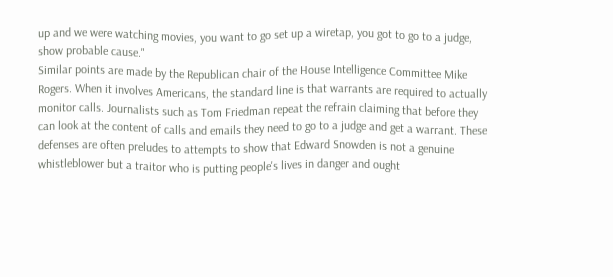up and we were watching movies, you want to go set up a wiretap, you got to go to a judge, show probable cause."
Similar points are made by the Republican chair of the House Intelligence Committee Mike Rogers. When it involves Americans, the standard line is that warrants are required to actually monitor calls. Journalists such as Tom Friedman repeat the refrain claiming that before they can look at the content of calls and emails they need to go to a judge and get a warrant. These defenses are often preludes to attempts to show that Edward Snowden is not a genuine whistleblower but a traitor who is putting people's lives in danger and ought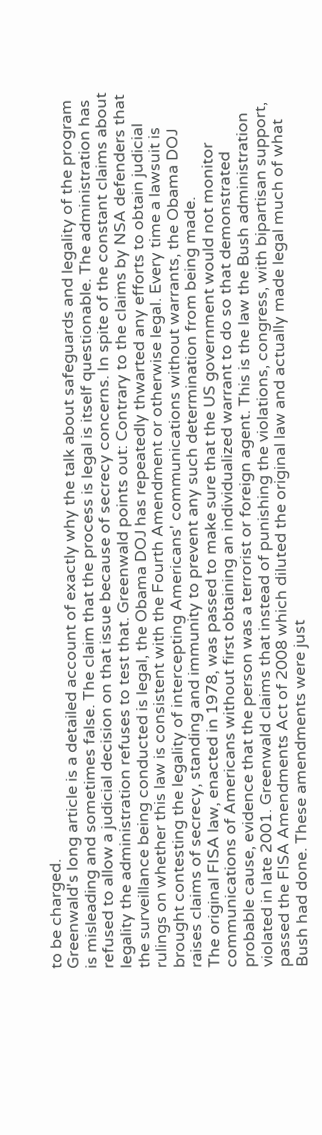to be charged.
Greenwald's long article is a detailed account of exactly why the talk about safeguards and legality of the program is misleading and sometimes false. The claim that the process is legal is itself questionable. The administration has refused to allow a judicial decision on that issue because of secrecy concerns. In spite of the constant claims about legality the administration refuses to test that. Greenwald points out: Contrary to the claims by NSA defenders that the surveillance being conducted is legal, the Obama DOJ has repeatedly thwarted any efforts to obtain judicial rulings on whether this law is consistent with the Fourth Amendment or otherwise legal. Every time a lawsuit is brought contesting the legality of intercepting Americans' communications without warrants, the Obama DOJ raises claims of secrecy, standing and immunity to prevent any such determination from being made.
The original FISA law, enacted in 1978, was passed to make sure that the US government would not monitor communications of Americans without first obtaining an individualized warrant to do so that demonstrated probable cause, evidence that the person was a terrorist or foreign agent. This is the law the Bush administration violated in late 2001. Greenwald claims that instead of punishing the violations, congress, with bipartisan support, passed the FISA Amendments Act of 2008 which diluted the original law and actually made legal much of what Bush had done. These amendments were just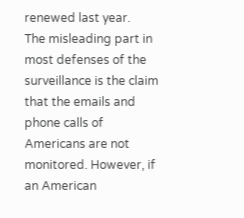renewed last year.
The misleading part in most defenses of the surveillance is the claim that the emails and phone calls of Americans are not monitored. However, if an American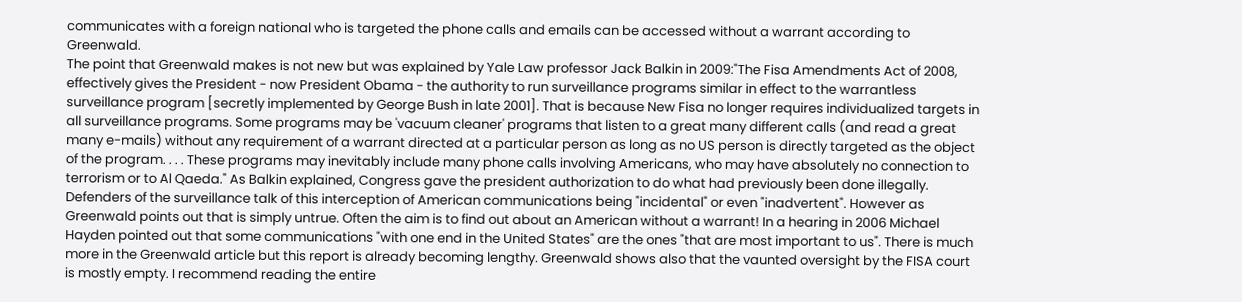communicates with a foreign national who is targeted the phone calls and emails can be accessed without a warrant according to Greenwald.
The point that Greenwald makes is not new but was explained by Yale Law professor Jack Balkin in 2009:"The Fisa Amendments Act of 2008, effectively gives the President - now President Obama - the authority to run surveillance programs similar in effect to the warrantless surveillance program [secretly implemented by George Bush in late 2001]. That is because New Fisa no longer requires individualized targets in all surveillance programs. Some programs may be 'vacuum cleaner' programs that listen to a great many different calls (and read a great many e-mails) without any requirement of a warrant directed at a particular person as long as no US person is directly targeted as the object of the program. . . . These programs may inevitably include many phone calls involving Americans, who may have absolutely no connection to terrorism or to Al Qaeda." As Balkin explained, Congress gave the president authorization to do what had previously been done illegally.
Defenders of the surveillance talk of this interception of American communications being "incidental" or even "inadvertent". However as Greenwald points out that is simply untrue. Often the aim is to find out about an American without a warrant! In a hearing in 2006 Michael Hayden pointed out that some communications "with one end in the United States" are the ones "that are most important to us". There is much more in the Greenwald article but this report is already becoming lengthy. Greenwald shows also that the vaunted oversight by the FISA court is mostly empty. I recommend reading the entire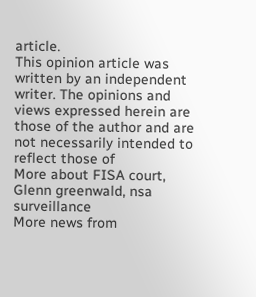article.
This opinion article was written by an independent writer. The opinions and views expressed herein are those of the author and are not necessarily intended to reflect those of
More about FISA court, Glenn greenwald, nsa surveillance
More news from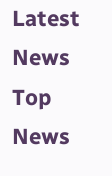Latest News
Top News